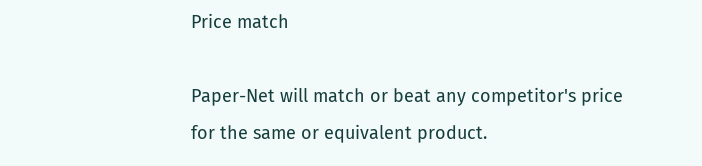Price match

Paper-Net will match or beat any competitor's price for the same or equivalent product.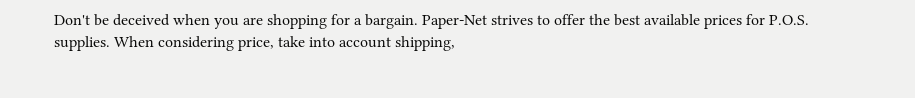Don't be deceived when you are shopping for a bargain. Paper-Net strives to offer the best available prices for P.O.S. supplies. When considering price, take into account shipping,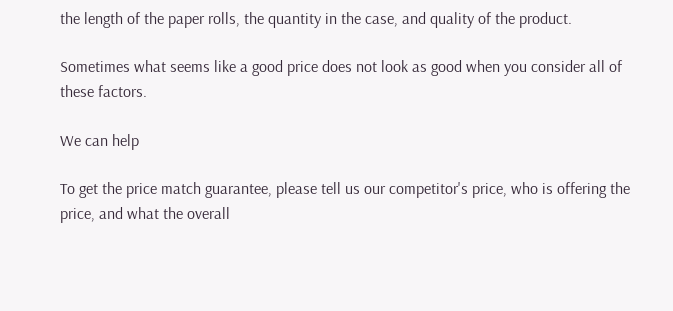the length of the paper rolls, the quantity in the case, and quality of the product.

Sometimes what seems like a good price does not look as good when you consider all of these factors.

We can help

To get the price match guarantee, please tell us our competitor's price, who is offering the price, and what the overall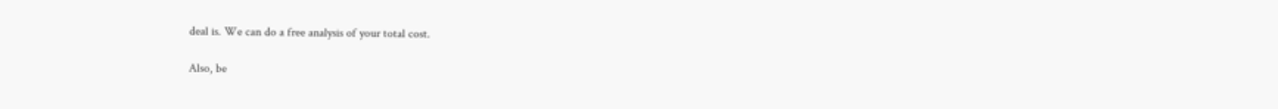deal is. We can do a free analysis of your total cost.

Also, be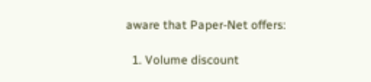aware that Paper-Net offers:

  1. Volume discount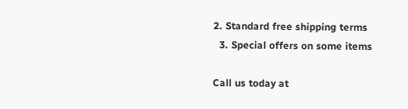2. Standard free shipping terms
  3. Special offers on some items

Call us today at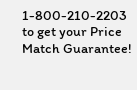1-800-210-2203 to get your Price Match Guarantee!